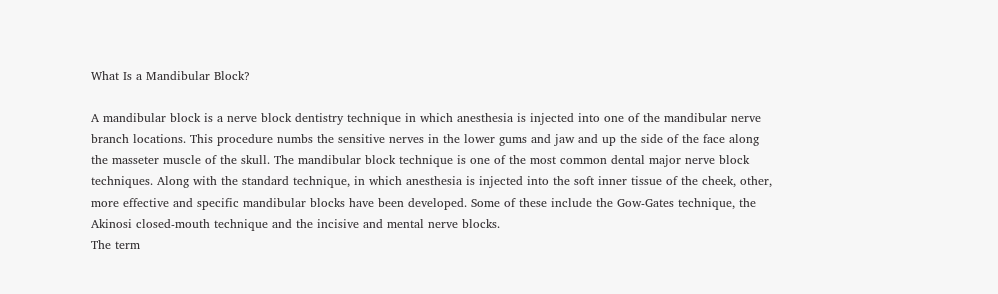What Is a Mandibular Block?

A mandibular block is a nerve block dentistry technique in which anesthesia is injected into one of the mandibular nerve branch locations. This procedure numbs the sensitive nerves in the lower gums and jaw and up the side of the face along the masseter muscle of the skull. The mandibular block technique is one of the most common dental major nerve block techniques. Along with the standard technique, in which anesthesia is injected into the soft inner tissue of the cheek, other, more effective and specific mandibular blocks have been developed. Some of these include the Gow-Gates technique, the Akinosi closed-mouth technique and the incisive and mental nerve blocks.
The term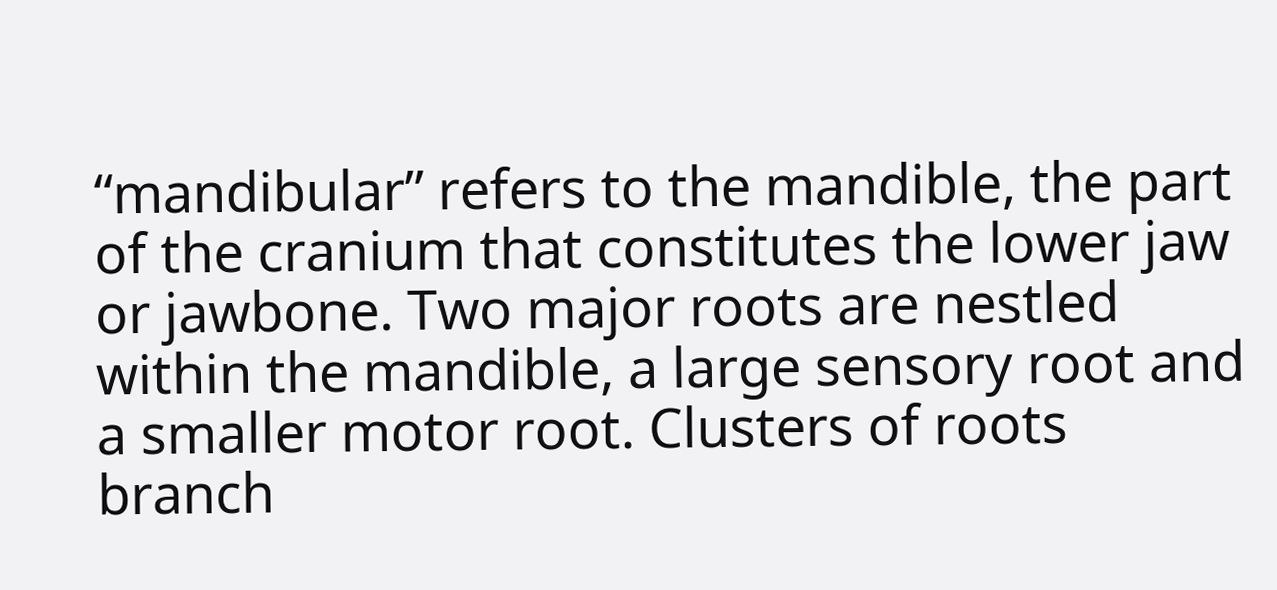“mandibular” refers to the mandible, the part of the cranium that constitutes the lower jaw or jawbone. Two major roots are nestled within the mandible, a large sensory root and a smaller motor root. Clusters of roots branch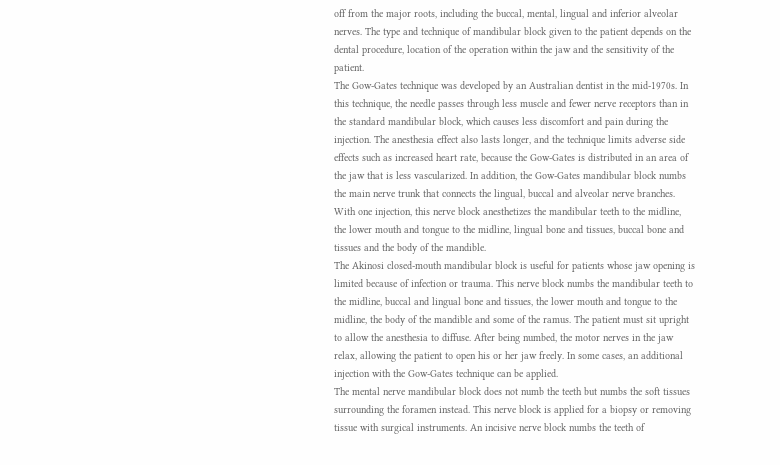off from the major roots, including the buccal, mental, lingual and inferior alveolar nerves. The type and technique of mandibular block given to the patient depends on the dental procedure, location of the operation within the jaw and the sensitivity of the patient.
The Gow-Gates technique was developed by an Australian dentist in the mid-1970s. In this technique, the needle passes through less muscle and fewer nerve receptors than in the standard mandibular block, which causes less discomfort and pain during the injection. The anesthesia effect also lasts longer, and the technique limits adverse side effects such as increased heart rate, because the Gow-Gates is distributed in an area of the jaw that is less vascularized. In addition, the Gow-Gates mandibular block numbs the main nerve trunk that connects the lingual, buccal and alveolar nerve branches. With one injection, this nerve block anesthetizes the mandibular teeth to the midline, the lower mouth and tongue to the midline, lingual bone and tissues, buccal bone and tissues and the body of the mandible.
The Akinosi closed-mouth mandibular block is useful for patients whose jaw opening is limited because of infection or trauma. This nerve block numbs the mandibular teeth to the midline, buccal and lingual bone and tissues, the lower mouth and tongue to the midline, the body of the mandible and some of the ramus. The patient must sit upright to allow the anesthesia to diffuse. After being numbed, the motor nerves in the jaw relax, allowing the patient to open his or her jaw freely. In some cases, an additional injection with the Gow-Gates technique can be applied.
The mental nerve mandibular block does not numb the teeth but numbs the soft tissues surrounding the foramen instead. This nerve block is applied for a biopsy or removing tissue with surgical instruments. An incisive nerve block numbs the teeth of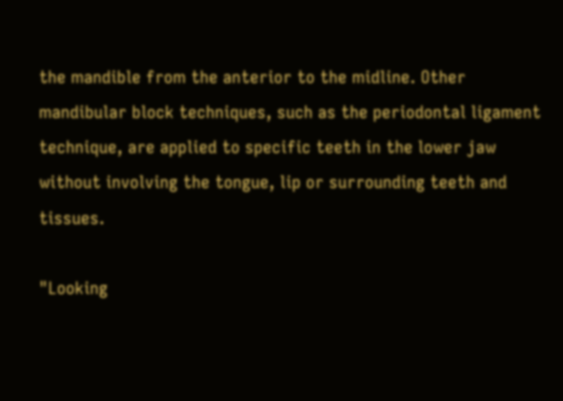the mandible from the anterior to the midline. Other mandibular block techniques, such as the periodontal ligament technique, are applied to specific teeth in the lower jaw without involving the tongue, lip or surrounding teeth and tissues.

"Looking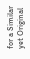for a Similar yet Original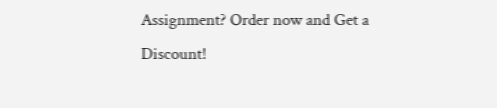Assignment? Order now and Get a Discount!